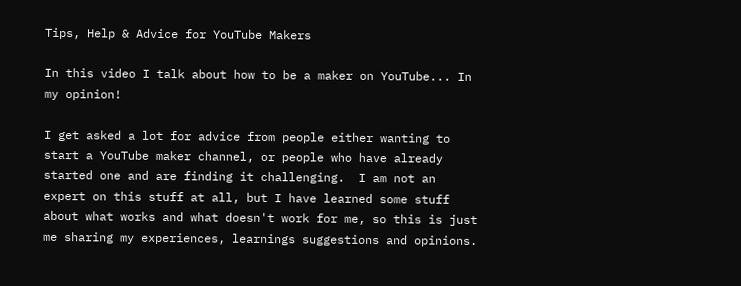Tips, Help & Advice for YouTube Makers

In this video I talk about how to be a maker on YouTube... In my opinion!

I get asked a lot for advice from people either wanting to start a YouTube maker channel, or people who have already started one and are finding it challenging.  I am not an expert on this stuff at all, but I have learned some stuff about what works and what doesn't work for me, so this is just me sharing my experiences, learnings suggestions and opinions.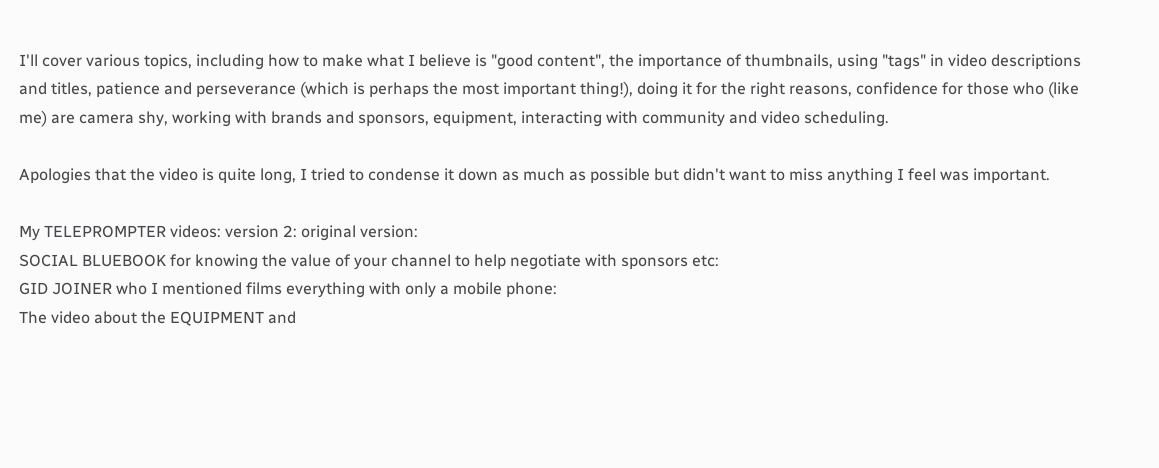I'll cover various topics, including how to make what I believe is "good content", the importance of thumbnails, using "tags" in video descriptions and titles, patience and perseverance (which is perhaps the most important thing!), doing it for the right reasons, confidence for those who (like me) are camera shy, working with brands and sponsors, equipment, interacting with community and video scheduling.

Apologies that the video is quite long, I tried to condense it down as much as possible but didn't want to miss anything I feel was important.

My TELEPROMPTER videos: version 2: original version:
SOCIAL BLUEBOOK for knowing the value of your channel to help negotiate with sponsors etc:
GID JOINER who I mentioned films everything with only a mobile phone:
The video about the EQUIPMENT and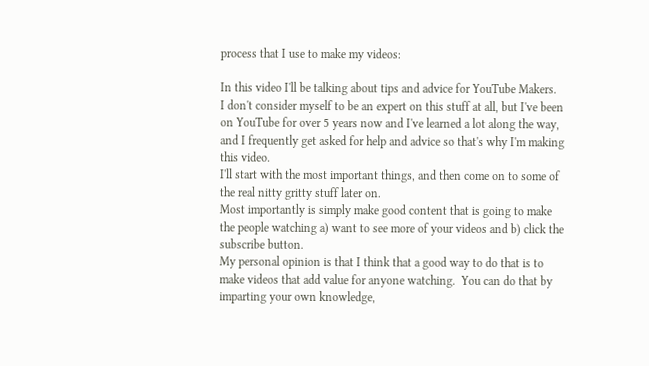process that I use to make my videos:

In this video I'll be talking about tips and advice for YouTube Makers.  I don't consider myself to be an expert on this stuff at all, but I've been on YouTube for over 5 years now and I've learned a lot along the way, and I frequently get asked for help and advice so that's why I'm making this video.
I'll start with the most important things, and then come on to some of the real nitty gritty stuff later on.
Most importantly is simply make good content that is going to make the people watching a) want to see more of your videos and b) click the subscribe button.
My personal opinion is that I think that a good way to do that is to make videos that add value for anyone watching.  You can do that by imparting your own knowledge,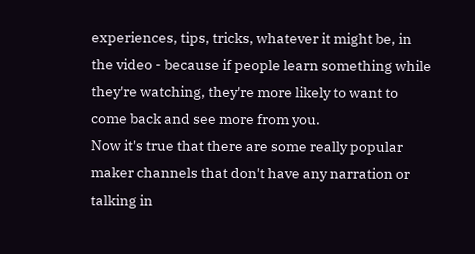experiences, tips, tricks, whatever it might be, in the video - because if people learn something while they're watching, they're more likely to want to come back and see more from you.
Now it's true that there are some really popular maker channels that don't have any narration or talking in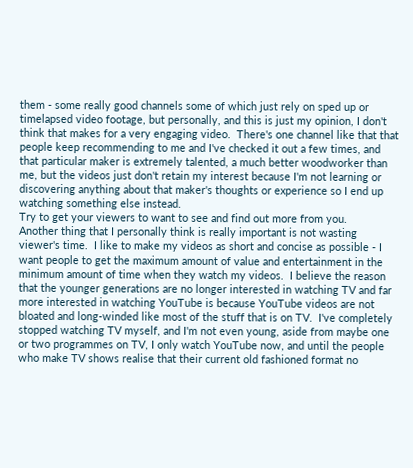them - some really good channels some of which just rely on sped up or timelapsed video footage, but personally, and this is just my opinion, I don't think that makes for a very engaging video.  There's one channel like that that people keep recommending to me and I've checked it out a few times, and that particular maker is extremely talented, a much better woodworker than me, but the videos just don't retain my interest because I'm not learning or discovering anything about that maker's thoughts or experience so I end up watching something else instead.
Try to get your viewers to want to see and find out more from you.
Another thing that I personally think is really important is not wasting viewer's time.  I like to make my videos as short and concise as possible - I want people to get the maximum amount of value and entertainment in the minimum amount of time when they watch my videos.  I believe the reason that the younger generations are no longer interested in watching TV and far more interested in watching YouTube is because YouTube videos are not bloated and long-winded like most of the stuff that is on TV.  I've completely stopped watching TV myself, and I'm not even young, aside from maybe one or two programmes on TV, I only watch YouTube now, and until the people who make TV shows realise that their current old fashioned format no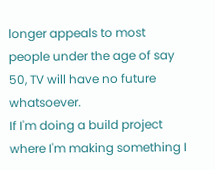longer appeals to most people under the age of say 50, TV will have no future whatsoever.
If I'm doing a build project where I'm making something I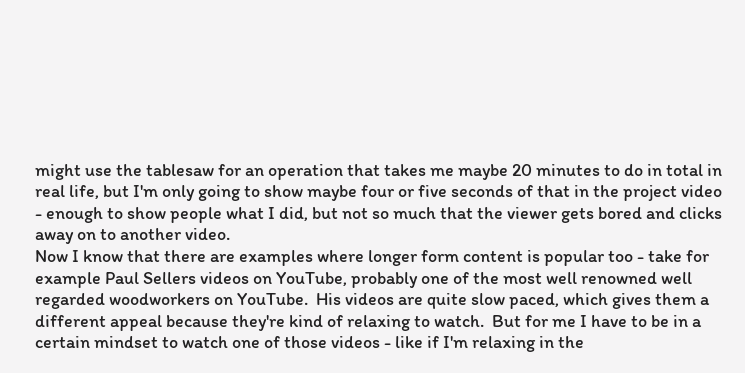might use the tablesaw for an operation that takes me maybe 20 minutes to do in total in real life, but I'm only going to show maybe four or five seconds of that in the project video - enough to show people what I did, but not so much that the viewer gets bored and clicks away on to another video.
Now I know that there are examples where longer form content is popular too - take for example Paul Sellers videos on YouTube, probably one of the most well renowned well regarded woodworkers on YouTube.  His videos are quite slow paced, which gives them a different appeal because they're kind of relaxing to watch.  But for me I have to be in a certain mindset to watch one of those videos - like if I'm relaxing in the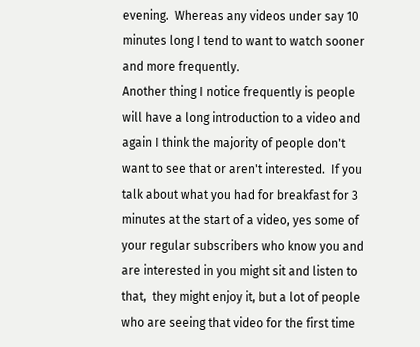evening.  Whereas any videos under say 10 minutes long I tend to want to watch sooner and more frequently.
Another thing I notice frequently is people will have a long introduction to a video and again I think the majority of people don't want to see that or aren't interested.  If you talk about what you had for breakfast for 3 minutes at the start of a video, yes some of your regular subscribers who know you and are interested in you might sit and listen to that,  they might enjoy it, but a lot of people who are seeing that video for the first time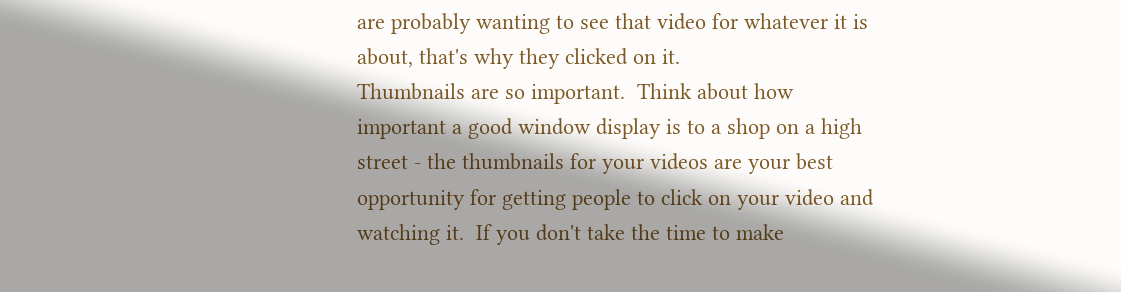are probably wanting to see that video for whatever it is about, that's why they clicked on it.
Thumbnails are so important.  Think about how important a good window display is to a shop on a high street - the thumbnails for your videos are your best opportunity for getting people to click on your video and watching it.  If you don't take the time to make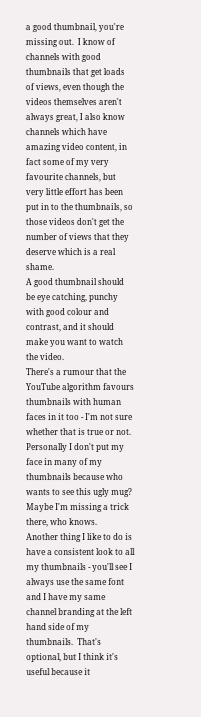a good thumbnail, you're missing out.  I know of channels with good thumbnails that get loads of views, even though the videos themselves aren't always great, I also know channels which have amazing video content, in fact some of my very favourite channels, but very little effort has been put in to the thumbnails, so those videos don't get the number of views that they deserve which is a real shame.
A good thumbnail should be eye catching, punchy with good colour and contrast, and it should make you want to watch the video.
There's a rumour that the YouTube algorithm favours thumbnails with human faces in it too - I'm not sure whether that is true or not.  Personally I don't put my face in many of my thumbnails because who wants to see this ugly mug? Maybe I'm missing a trick there, who knows.
Another thing I like to do is have a consistent look to all my thumbnails - you'll see I always use the same font and I have my same channel branding at the left hand side of my thumbnails.  That's optional, but I think it's useful because it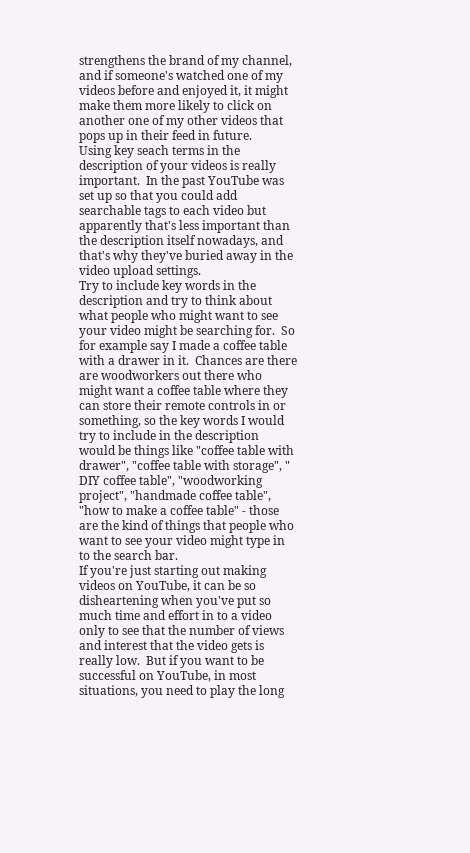strengthens the brand of my channel, and if someone's watched one of my videos before and enjoyed it, it might make them more likely to click on another one of my other videos that pops up in their feed in future.
Using key seach terms in the description of your videos is really important.  In the past YouTube was set up so that you could add searchable tags to each video but apparently that's less important than the description itself nowadays, and that's why they've buried away in the video upload settings.
Try to include key words in the description and try to think about what people who might want to see your video might be searching for.  So for example say I made a coffee table with a drawer in it.  Chances are there are woodworkers out there who might want a coffee table where they can store their remote controls in or something, so the key words I would try to include in the description would be things like "coffee table with drawer", "coffee table with storage", " DIY coffee table", "woodworking project", "handmade coffee table", "how to make a coffee table" - those are the kind of things that people who want to see your video might type in to the search bar.
If you're just starting out making videos on YouTube, it can be so disheartening when you've put so much time and effort in to a video only to see that the number of views and interest that the video gets is really low.  But if you want to be successful on YouTube, in most situations, you need to play the long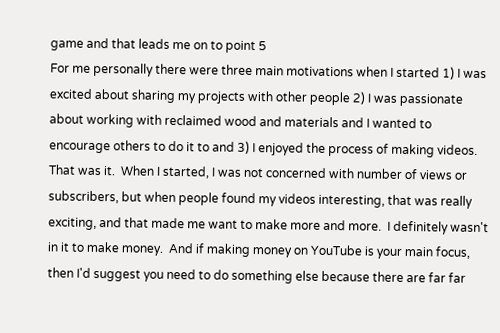game and that leads me on to point 5
For me personally there were three main motivations when I started 1) I was excited about sharing my projects with other people 2) I was passionate about working with reclaimed wood and materials and I wanted to encourage others to do it to and 3) I enjoyed the process of making videos.  That was it.  When I started, I was not concerned with number of views or subscribers, but when people found my videos interesting, that was really exciting, and that made me want to make more and more.  I definitely wasn't in it to make money.  And if making money on YouTube is your main focus, then I'd suggest you need to do something else because there are far far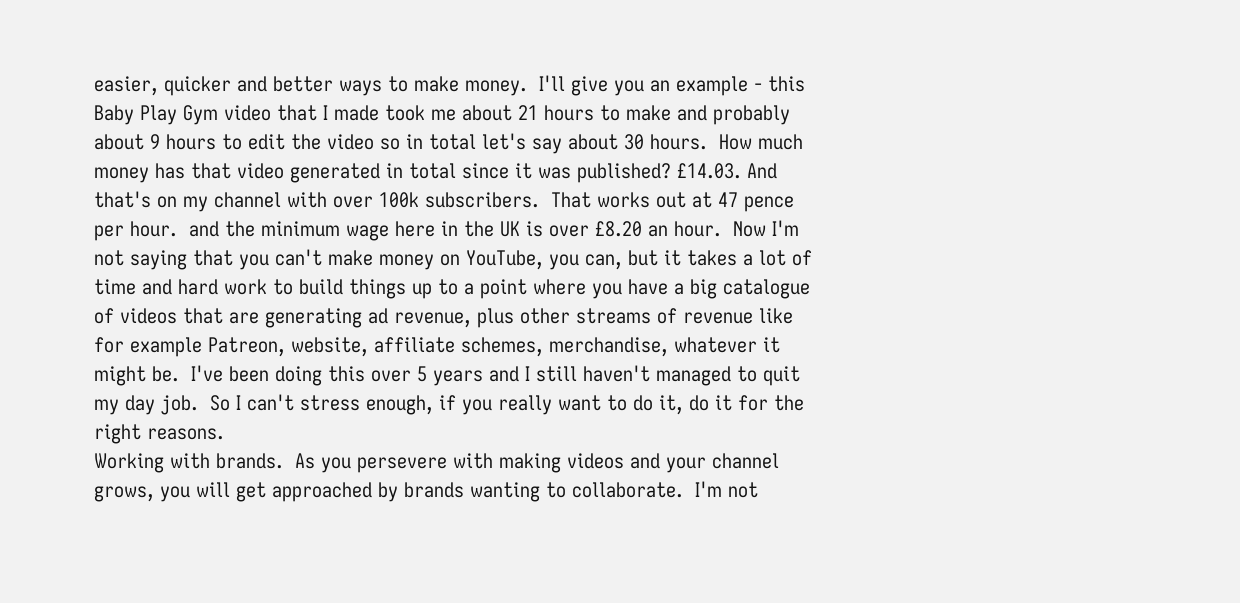easier, quicker and better ways to make money.  I'll give you an example - this Baby Play Gym video that I made took me about 21 hours to make and probably about 9 hours to edit the video so in total let's say about 30 hours.  How much money has that video generated in total since it was published? £14.03. And that's on my channel with over 100k subscribers.  That works out at 47 pence per hour.  and the minimum wage here in the UK is over £8.20 an hour.  Now I'm not saying that you can't make money on YouTube, you can, but it takes a lot of time and hard work to build things up to a point where you have a big catalogue of videos that are generating ad revenue, plus other streams of revenue like for example Patreon, website, affiliate schemes, merchandise, whatever it might be.  I've been doing this over 5 years and I still haven't managed to quit my day job.  So I can't stress enough, if you really want to do it, do it for the right reasons.
Working with brands.  As you persevere with making videos and your channel grows, you will get approached by brands wanting to collaborate.  I'm not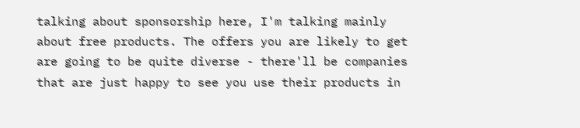talking about sponsorship here, I'm talking mainly about free products. The offers you are likely to get are going to be quite diverse - there'll be companies that are just happy to see you use their products in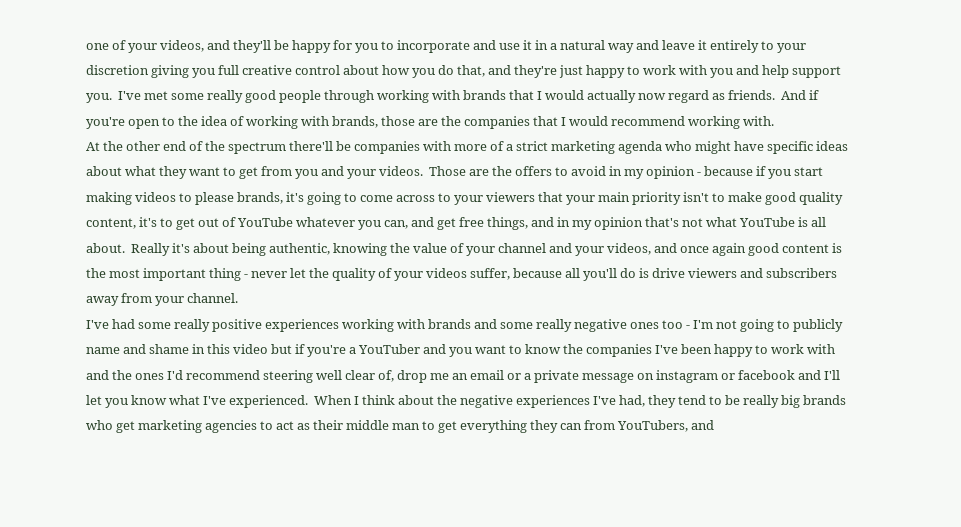one of your videos, and they'll be happy for you to incorporate and use it in a natural way and leave it entirely to your discretion giving you full creative control about how you do that, and they're just happy to work with you and help support you.  I've met some really good people through working with brands that I would actually now regard as friends.  And if you're open to the idea of working with brands, those are the companies that I would recommend working with.
At the other end of the spectrum there'll be companies with more of a strict marketing agenda who might have specific ideas about what they want to get from you and your videos.  Those are the offers to avoid in my opinion - because if you start making videos to please brands, it's going to come across to your viewers that your main priority isn't to make good quality content, it's to get out of YouTube whatever you can, and get free things, and in my opinion that's not what YouTube is all about.  Really it's about being authentic, knowing the value of your channel and your videos, and once again good content is the most important thing - never let the quality of your videos suffer, because all you'll do is drive viewers and subscribers away from your channel.
I've had some really positive experiences working with brands and some really negative ones too - I'm not going to publicly name and shame in this video but if you're a YouTuber and you want to know the companies I've been happy to work with and the ones I'd recommend steering well clear of, drop me an email or a private message on instagram or facebook and I'll let you know what I've experienced.  When I think about the negative experiences I've had, they tend to be really big brands who get marketing agencies to act as their middle man to get everything they can from YouTubers, and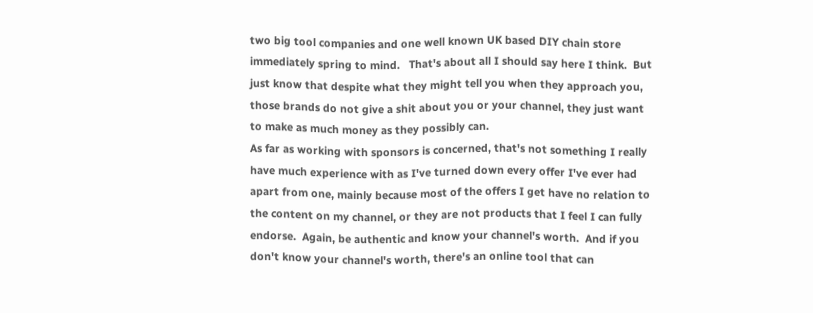two big tool companies and one well known UK based DIY chain store immediately spring to mind.   That's about all I should say here I think.  But just know that despite what they might tell you when they approach you, those brands do not give a shit about you or your channel, they just want to make as much money as they possibly can.
As far as working with sponsors is concerned, that's not something I really have much experience with as I've turned down every offer I've ever had apart from one, mainly because most of the offers I get have no relation to the content on my channel, or they are not products that I feel I can fully endorse.  Again, be authentic and know your channel's worth.  And if you don't know your channel's worth, there's an online tool that can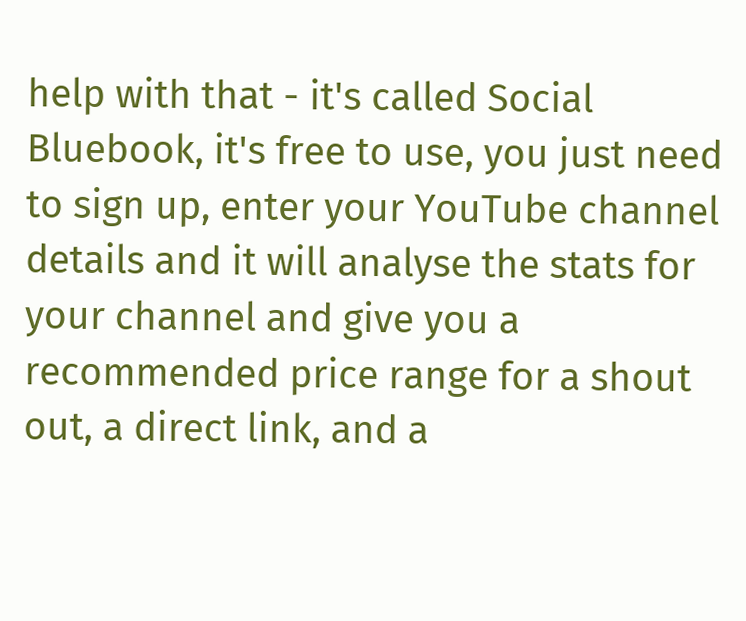help with that - it's called Social Bluebook, it's free to use, you just need to sign up, enter your YouTube channel details and it will analyse the stats for your channel and give you a recommended price range for a shout out, a direct link, and a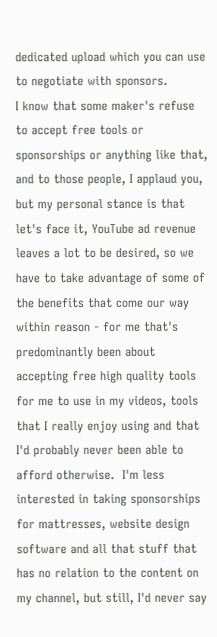dedicated upload which you can use to negotiate with sponsors.
I know that some maker's refuse to accept free tools or sponsorships or anything like that, and to those people, I applaud you, but my personal stance is that let's face it, YouTube ad revenue leaves a lot to be desired, so we have to take advantage of some of the benefits that come our way within reason - for me that's predominantly been about accepting free high quality tools for me to use in my videos, tools that I really enjoy using and that I'd probably never been able to afford otherwise.  I'm less interested in taking sponsorships for mattresses, website design software and all that stuff that has no relation to the content on my channel, but still, I'd never say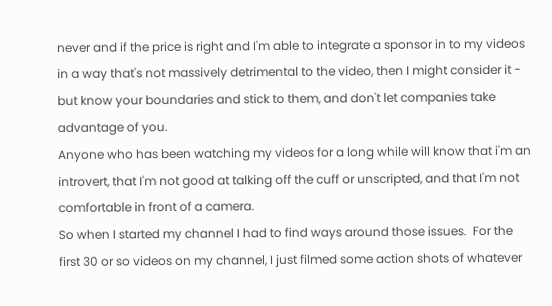never and if the price is right and I'm able to integrate a sponsor in to my videos in a way that's not massively detrimental to the video, then I might consider it - but know your boundaries and stick to them, and don't let companies take advantage of you.
Anyone who has been watching my videos for a long while will know that i'm an introvert, that I'm not good at talking off the cuff or unscripted, and that I'm not comfortable in front of a camera.
So when I started my channel I had to find ways around those issues.  For the first 30 or so videos on my channel, I just filmed some action shots of whatever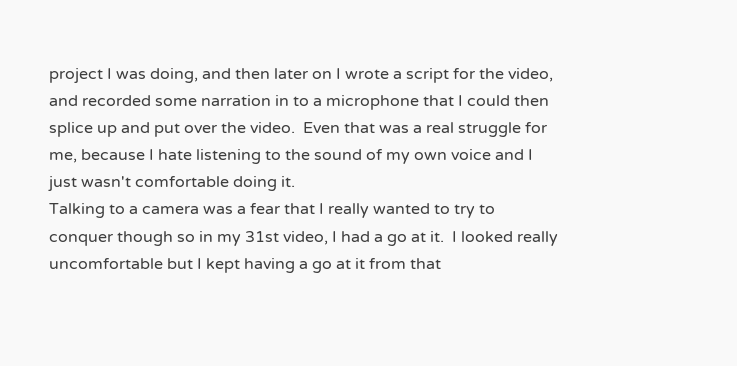project I was doing, and then later on I wrote a script for the video, and recorded some narration in to a microphone that I could then splice up and put over the video.  Even that was a real struggle for me, because I hate listening to the sound of my own voice and I just wasn't comfortable doing it.
Talking to a camera was a fear that I really wanted to try to conquer though so in my 31st video, I had a go at it.  I looked really uncomfortable but I kept having a go at it from that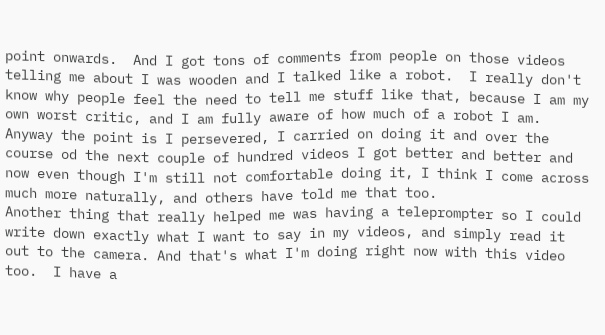point onwards.  And I got tons of comments from people on those videos telling me about I was wooden and I talked like a robot.  I really don't know why people feel the need to tell me stuff like that, because I am my own worst critic, and I am fully aware of how much of a robot I am.
Anyway the point is I persevered, I carried on doing it and over the course od the next couple of hundred videos I got better and better and now even though I'm still not comfortable doing it, I think I come across much more naturally, and others have told me that too.
Another thing that really helped me was having a teleprompter so I could write down exactly what I want to say in my videos, and simply read it out to the camera. And that's what I'm doing right now with this video too.  I have a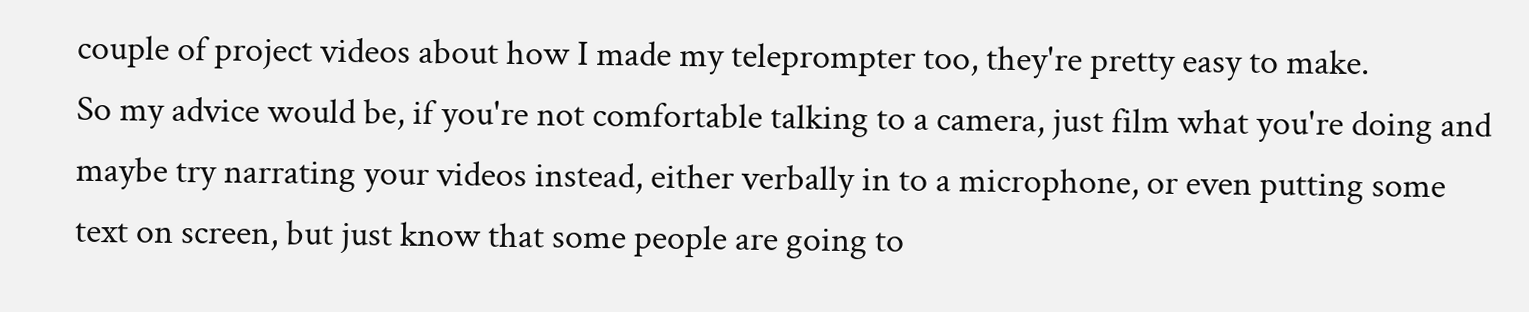couple of project videos about how I made my teleprompter too, they're pretty easy to make.
So my advice would be, if you're not comfortable talking to a camera, just film what you're doing and maybe try narrating your videos instead, either verbally in to a microphone, or even putting some text on screen, but just know that some people are going to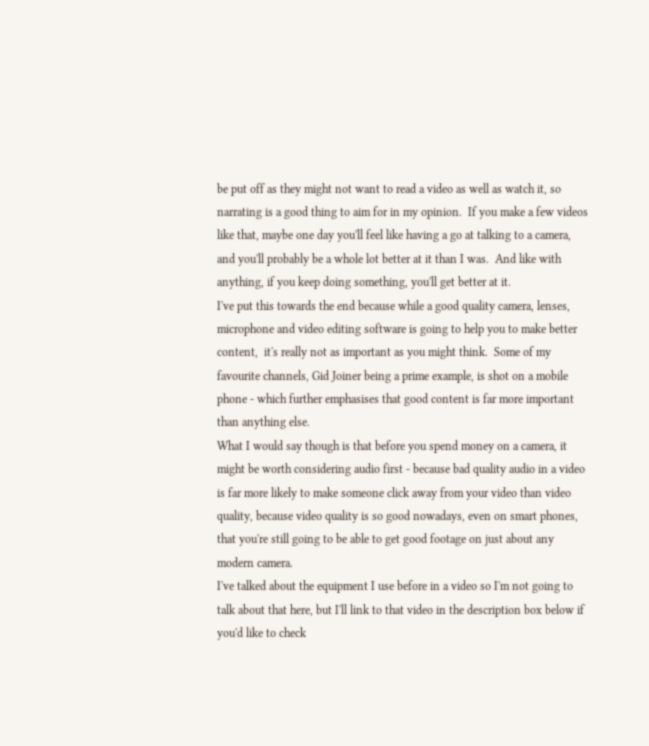be put off as they might not want to read a video as well as watch it, so narrating is a good thing to aim for in my opinion.  If you make a few videos like that, maybe one day you'll feel like having a go at talking to a camera, and you'll probably be a whole lot better at it than I was.  And like with anything, if you keep doing something, you'll get better at it.
I've put this towards the end because while a good quality camera, lenses, microphone and video editing software is going to help you to make better content,  it's really not as important as you might think.  Some of my favourite channels, Gid Joiner being a prime example, is shot on a mobile phone - which further emphasises that good content is far more important than anything else.
What I would say though is that before you spend money on a camera, it might be worth considering audio first - because bad quality audio in a video is far more likely to make someone click away from your video than video quality, because video quality is so good nowadays, even on smart phones, that you're still going to be able to get good footage on just about any modern camera.
I've talked about the equipment I use before in a video so I'm not going to talk about that here, but I'll link to that video in the description box below if you'd like to check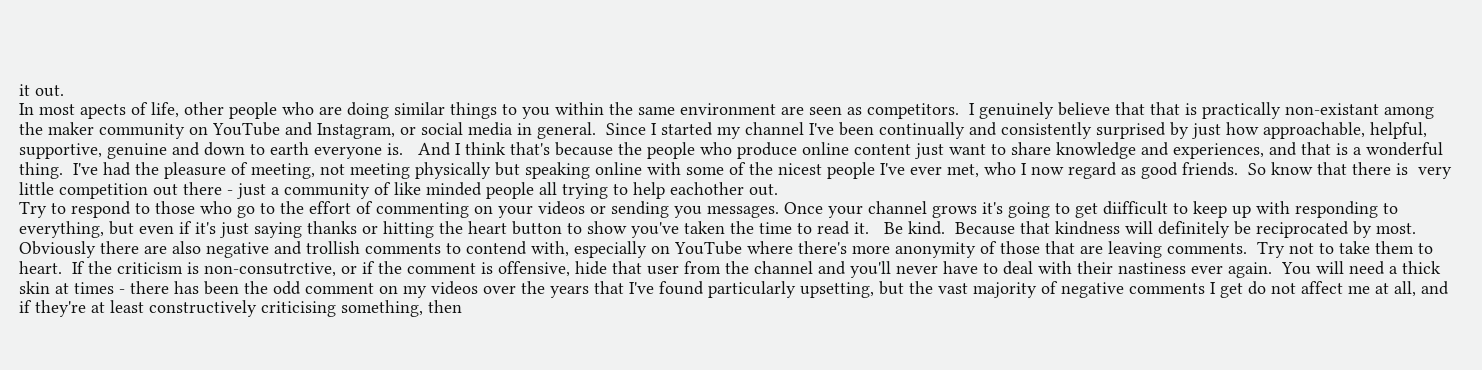it out.
In most apects of life, other people who are doing similar things to you within the same environment are seen as competitors.  I genuinely believe that that is practically non-existant among the maker community on YouTube and Instagram, or social media in general.  Since I started my channel I've been continually and consistently surprised by just how approachable, helpful, supportive, genuine and down to earth everyone is.   And I think that's because the people who produce online content just want to share knowledge and experiences, and that is a wonderful thing.  I've had the pleasure of meeting, not meeting physically but speaking online with some of the nicest people I've ever met, who I now regard as good friends.  So know that there is  very little competition out there - just a community of like minded people all trying to help eachother out.
Try to respond to those who go to the effort of commenting on your videos or sending you messages. Once your channel grows it's going to get diifficult to keep up with responding to everything, but even if it's just saying thanks or hitting the heart button to show you've taken the time to read it.   Be kind.  Because that kindness will definitely be reciprocated by most.
Obviously there are also negative and trollish comments to contend with, especially on YouTube where there's more anonymity of those that are leaving comments.  Try not to take them to heart.  If the criticism is non-consutrctive, or if the comment is offensive, hide that user from the channel and you'll never have to deal with their nastiness ever again.  You will need a thick skin at times - there has been the odd comment on my videos over the years that I've found particularly upsetting, but the vast majority of negative comments I get do not affect me at all, and if they're at least constructively criticising something, then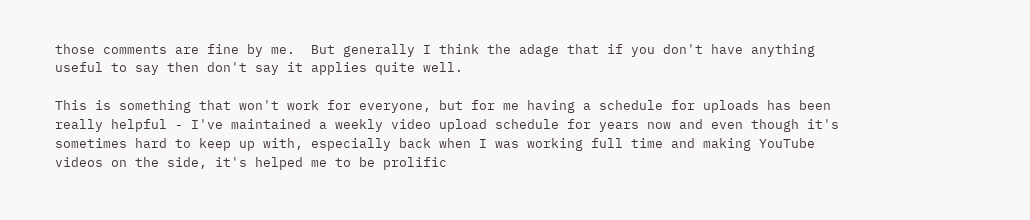those comments are fine by me.  But generally I think the adage that if you don't have anything useful to say then don't say it applies quite well.

This is something that won't work for everyone, but for me having a schedule for uploads has been really helpful - I've maintained a weekly video upload schedule for years now and even though it's sometimes hard to keep up with, especially back when I was working full time and making YouTube videos on the side, it's helped me to be prolific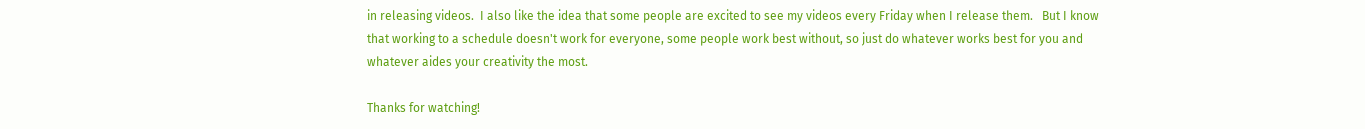in releasing videos.  I also like the idea that some people are excited to see my videos every Friday when I release them.   But I know that working to a schedule doesn't work for everyone, some people work best without, so just do whatever works best for you and whatever aides your creativity the most.

Thanks for watching!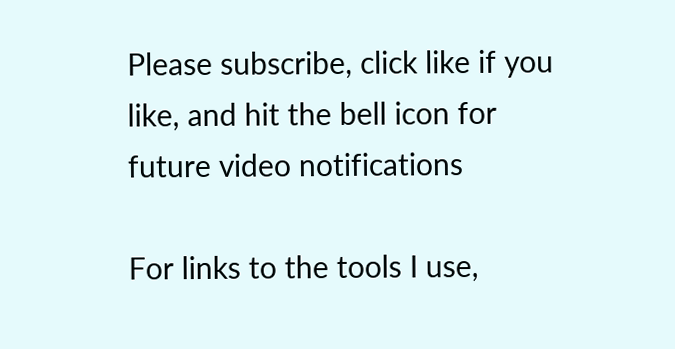Please subscribe, click like if you like, and hit the bell icon for future video notifications

For links to the tools I use,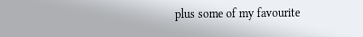plus some of my favourite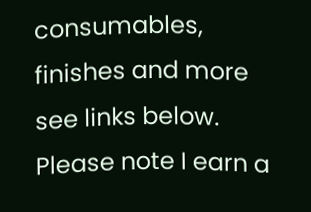consumables,  finishes and more see links below.  Please note I earn a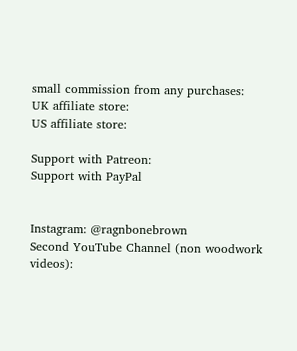small commission from any purchases:
UK affiliate store:
US affiliate store:

Support with Patreon:
Support with PayPal


Instagram: @ragnbonebrown
Second YouTube Channel (non woodwork videos):